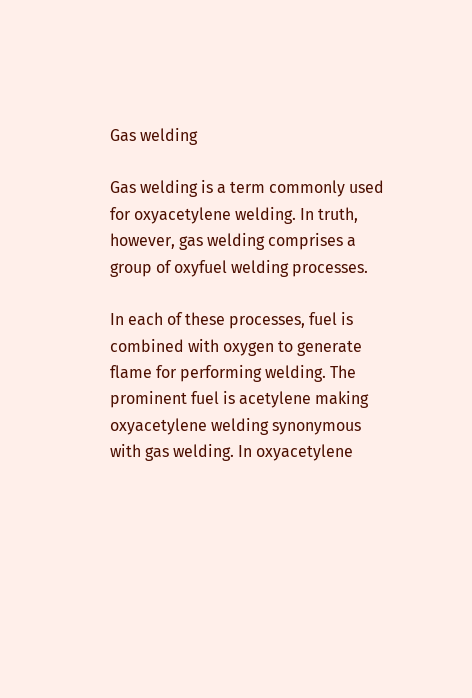Gas welding

Gas welding is a term commonly used for oxyacetylene welding. In truth, however, gas welding comprises a group of oxyfuel welding processes.

In each of these processes, fuel is combined with oxygen to generate flame for performing welding. The prominent fuel is acetylene making oxyacetylene welding synonymous with gas welding. In oxyacetylene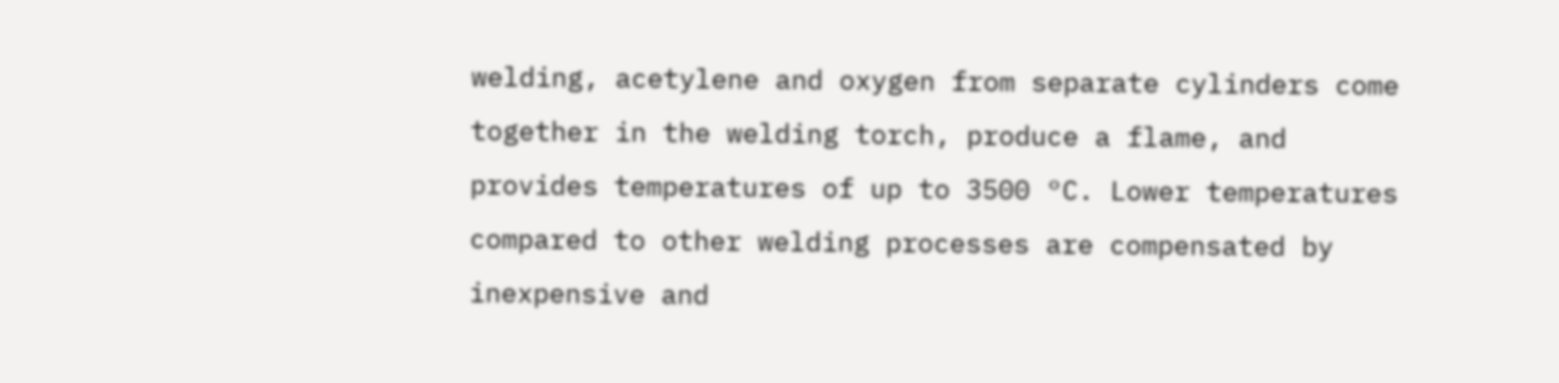welding, acetylene and oxygen from separate cylinders come together in the welding torch, produce a flame, and provides temperatures of up to 3500 °C. Lower temperatures compared to other welding processes are compensated by inexpensive and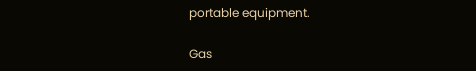portable equipment.

Gas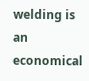welding is an economical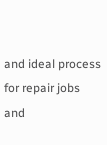and ideal process for repair jobs and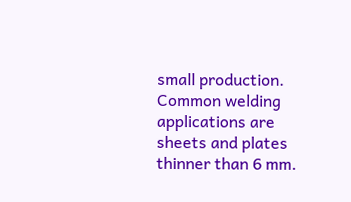small production. Common welding applications are sheets and plates thinner than 6 mm.